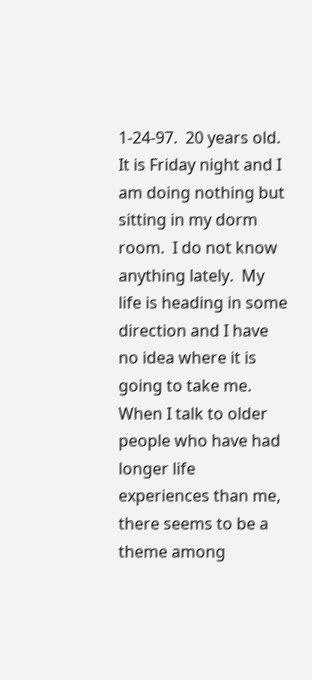1-24-97.  20 years old.  It is Friday night and I am doing nothing but sitting in my dorm room.  I do not know anything lately.  My life is heading in some direction and I have no idea where it is going to take me.  When I talk to older people who have had longer life experiences than me, there seems to be a theme among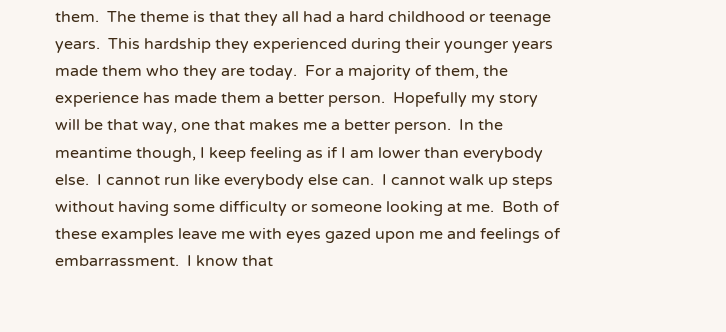them.  The theme is that they all had a hard childhood or teenage years.  This hardship they experienced during their younger years made them who they are today.  For a majority of them, the experience has made them a better person.  Hopefully my story will be that way, one that makes me a better person.  In the meantime though, I keep feeling as if I am lower than everybody else.  I cannot run like everybody else can.  I cannot walk up steps without having some difficulty or someone looking at me.  Both of these examples leave me with eyes gazed upon me and feelings of embarrassment.  I know that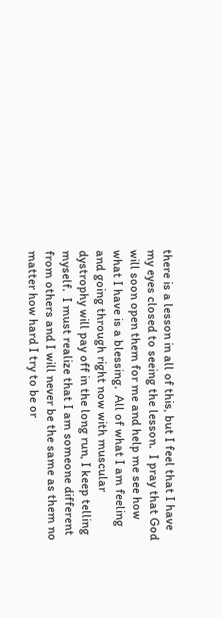there is a lesson in all of this, but I feel that I have my eyes closed to seeing the lesson.  I pray that God will soon open them for me and help me see how what I have is a blessing.  All of what I am feeling and going through right now with muscular dystrophy will pay off in the long run, I keep telling myself.  I must realize that I am someone different from others and I will never be the same as them no matter how hard I try to be or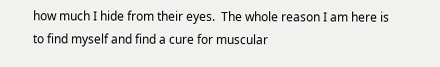how much I hide from their eyes.  The whole reason I am here is to find myself and find a cure for muscular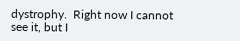dystrophy.  Right now I cannot see it, but I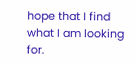hope that I find what I am looking for.